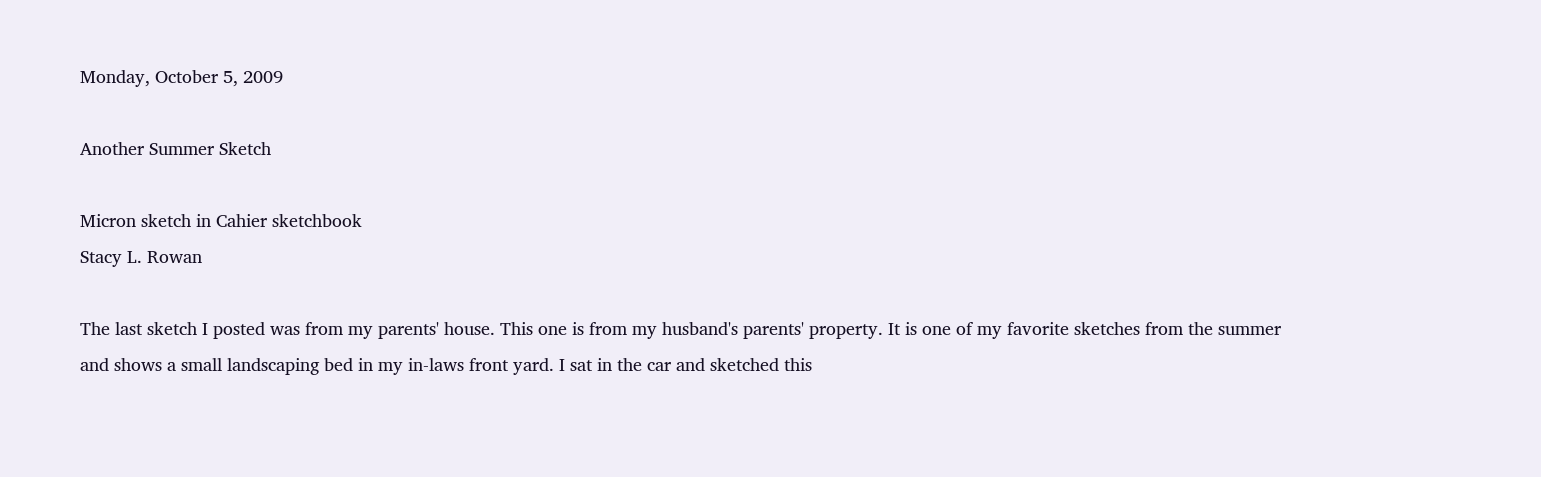Monday, October 5, 2009

Another Summer Sketch

Micron sketch in Cahier sketchbook
Stacy L. Rowan

The last sketch I posted was from my parents' house. This one is from my husband's parents' property. It is one of my favorite sketches from the summer and shows a small landscaping bed in my in-laws front yard. I sat in the car and sketched this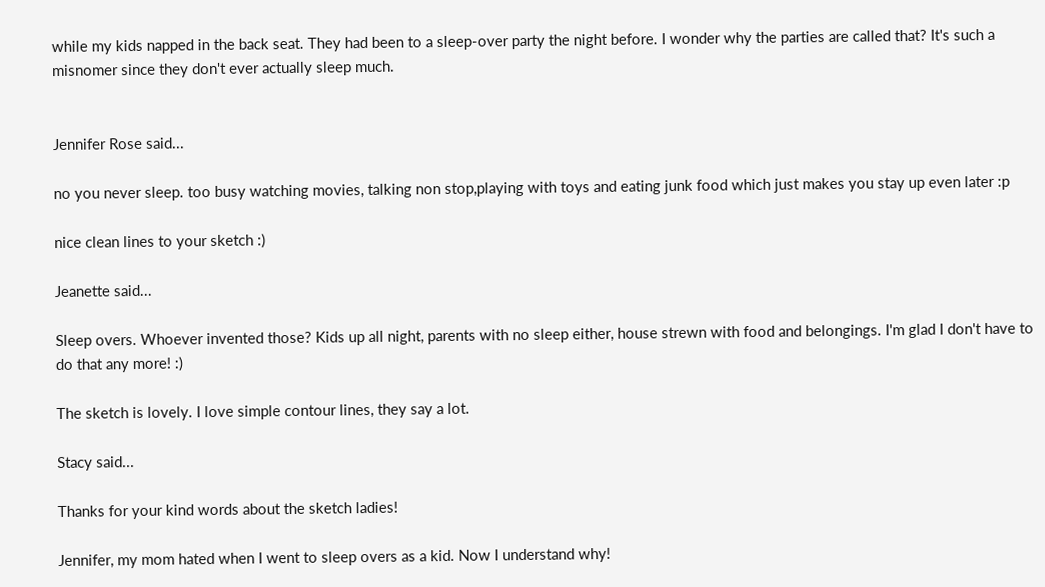while my kids napped in the back seat. They had been to a sleep-over party the night before. I wonder why the parties are called that? It's such a misnomer since they don't ever actually sleep much.


Jennifer Rose said...

no you never sleep. too busy watching movies, talking non stop,playing with toys and eating junk food which just makes you stay up even later :p

nice clean lines to your sketch :)

Jeanette said...

Sleep overs. Whoever invented those? Kids up all night, parents with no sleep either, house strewn with food and belongings. I'm glad I don't have to do that any more! :)

The sketch is lovely. I love simple contour lines, they say a lot.

Stacy said...

Thanks for your kind words about the sketch ladies!

Jennifer, my mom hated when I went to sleep overs as a kid. Now I understand why!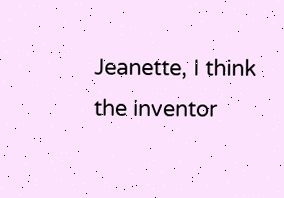Jeanette, I think the inventor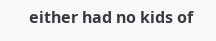either had no kids of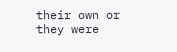their own or they were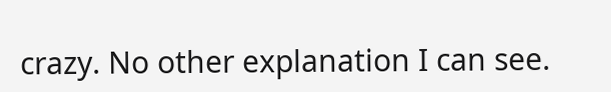crazy. No other explanation I can see.